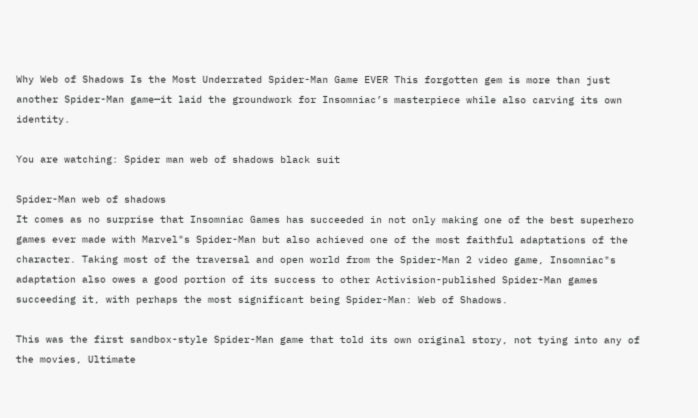Why Web of Shadows Is the Most Underrated Spider-Man Game EVER This forgotten gem is more than just another Spider-Man game—it laid the groundwork for Insomniac’s masterpiece while also carving its own identity.

You are watching: Spider man web of shadows black suit

Spider-Man web of shadows
It comes as no surprise that Insomniac Games has succeeded in not only making one of the best superhero games ever made with Marvel"s Spider-Man but also achieved one of the most faithful adaptations of the character. Taking most of the traversal and open world from the Spider-Man 2 video game, Insomniac"s adaptation also owes a good portion of its success to other Activision-published Spider-Man games succeeding it, with perhaps the most significant being Spider-Man: Web of Shadows.

This was the first sandbox-style Spider-Man game that told its own original story, not tying into any of the movies, Ultimate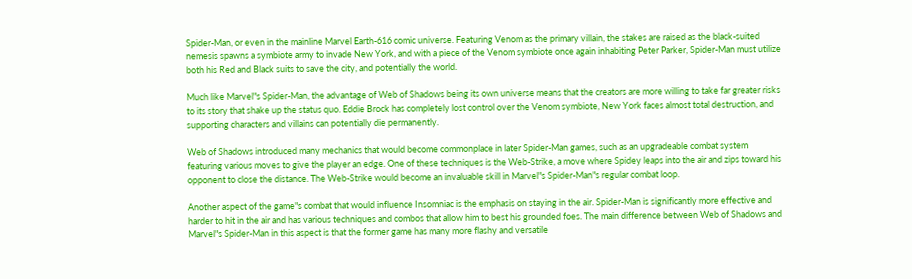Spider-Man, or even in the mainline Marvel Earth-616 comic universe. Featuring Venom as the primary villain, the stakes are raised as the black-suited nemesis spawns a symbiote army to invade New York, and with a piece of the Venom symbiote once again inhabiting Peter Parker, Spider-Man must utilize both his Red and Black suits to save the city, and potentially the world.

Much like Marvel"s Spider-Man, the advantage of Web of Shadows being its own universe means that the creators are more willing to take far greater risks to its story that shake up the status quo. Eddie Brock has completely lost control over the Venom symbiote, New York faces almost total destruction, and supporting characters and villains can potentially die permanently.

Web of Shadows introduced many mechanics that would become commonplace in later Spider-Man games, such as an upgradeable combat system featuring various moves to give the player an edge. One of these techniques is the Web-Strike, a move where Spidey leaps into the air and zips toward his opponent to close the distance. The Web-Strike would become an invaluable skill in Marvel"s Spider-Man"s regular combat loop.

Another aspect of the game"s combat that would influence Insomniac is the emphasis on staying in the air. Spider-Man is significantly more effective and harder to hit in the air and has various techniques and combos that allow him to best his grounded foes. The main difference between Web of Shadows and Marvel"s Spider-Man in this aspect is that the former game has many more flashy and versatile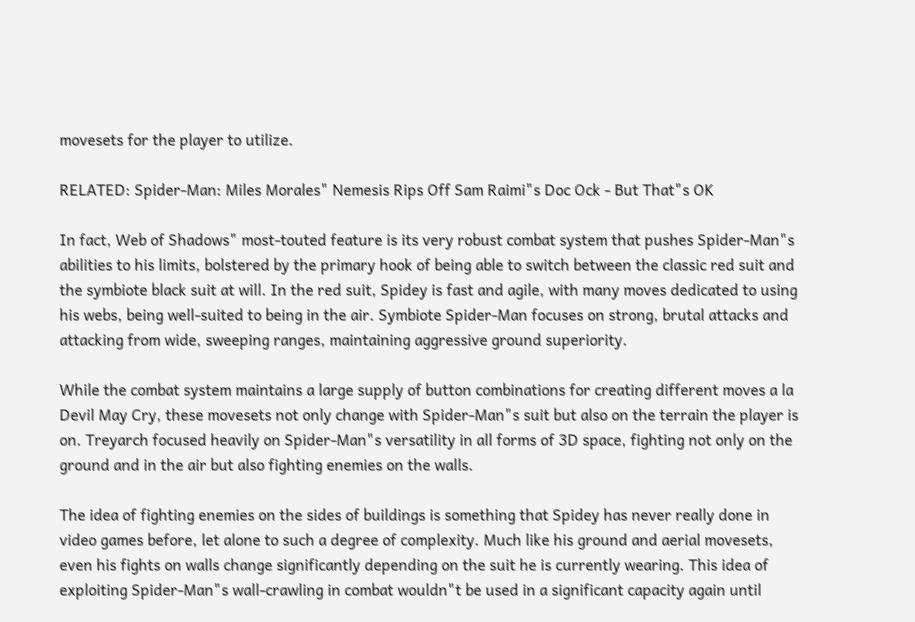movesets for the player to utilize.

RELATED: Spider-Man: Miles Morales" Nemesis Rips Off Sam Raimi"s Doc Ock - But That"s OK

In fact, Web of Shadows" most-touted feature is its very robust combat system that pushes Spider-Man"s abilities to his limits, bolstered by the primary hook of being able to switch between the classic red suit and the symbiote black suit at will. In the red suit, Spidey is fast and agile, with many moves dedicated to using his webs, being well-suited to being in the air. Symbiote Spider-Man focuses on strong, brutal attacks and attacking from wide, sweeping ranges, maintaining aggressive ground superiority.

While the combat system maintains a large supply of button combinations for creating different moves a la Devil May Cry, these movesets not only change with Spider-Man"s suit but also on the terrain the player is on. Treyarch focused heavily on Spider-Man"s versatility in all forms of 3D space, fighting not only on the ground and in the air but also fighting enemies on the walls.

The idea of fighting enemies on the sides of buildings is something that Spidey has never really done in video games before, let alone to such a degree of complexity. Much like his ground and aerial movesets, even his fights on walls change significantly depending on the suit he is currently wearing. This idea of exploiting Spider-Man"s wall-crawling in combat wouldn"t be used in a significant capacity again until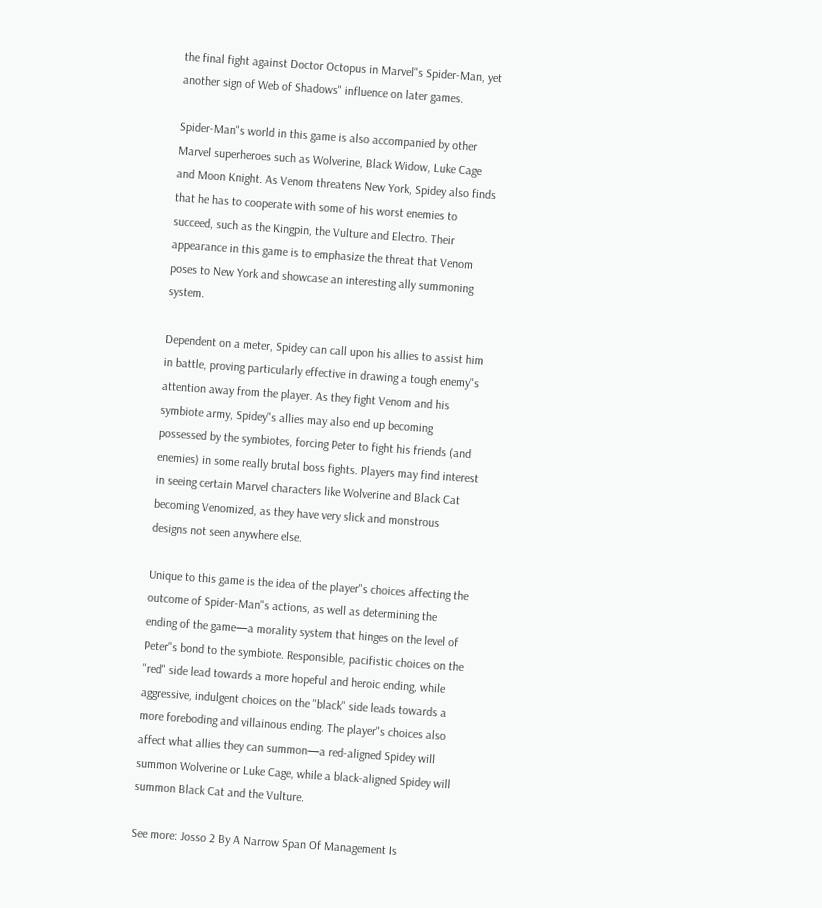the final fight against Doctor Octopus in Marvel"s Spider-Man, yet another sign of Web of Shadows" influence on later games.

Spider-Man"s world in this game is also accompanied by other Marvel superheroes such as Wolverine, Black Widow, Luke Cage and Moon Knight. As Venom threatens New York, Spidey also finds that he has to cooperate with some of his worst enemies to succeed, such as the Kingpin, the Vulture and Electro. Their appearance in this game is to emphasize the threat that Venom poses to New York and showcase an interesting ally summoning system.

Dependent on a meter, Spidey can call upon his allies to assist him in battle, proving particularly effective in drawing a tough enemy"s attention away from the player. As they fight Venom and his symbiote army, Spidey"s allies may also end up becoming possessed by the symbiotes, forcing Peter to fight his friends (and enemies) in some really brutal boss fights. Players may find interest in seeing certain Marvel characters like Wolverine and Black Cat becoming Venomized, as they have very slick and monstrous designs not seen anywhere else.

Unique to this game is the idea of the player"s choices affecting the outcome of Spider-Man"s actions, as well as determining the ending of the game—a morality system that hinges on the level of Peter"s bond to the symbiote. Responsible, pacifistic choices on the "red" side lead towards a more hopeful and heroic ending, while aggressive, indulgent choices on the "black" side leads towards a more foreboding and villainous ending. The player"s choices also affect what allies they can summon—a red-aligned Spidey will summon Wolverine or Luke Cage, while a black-aligned Spidey will summon Black Cat and the Vulture.

See more: Josso 2 By A Narrow Span Of Management Is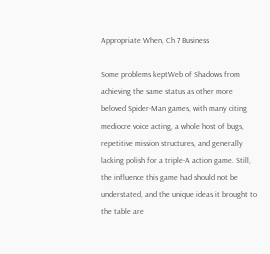Appropriate When, Ch 7 Business

Some problems keptWeb of Shadows from achieving the same status as other more beloved Spider-Man games, with many citing mediocre voice acting, a whole host of bugs, repetitive mission structures, and generally lacking polish for a triple-A action game. Still, the influence this game had should not be understated, and the unique ideas it brought to the table are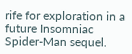rife for exploration in a future Insomniac Spider-Man sequel.